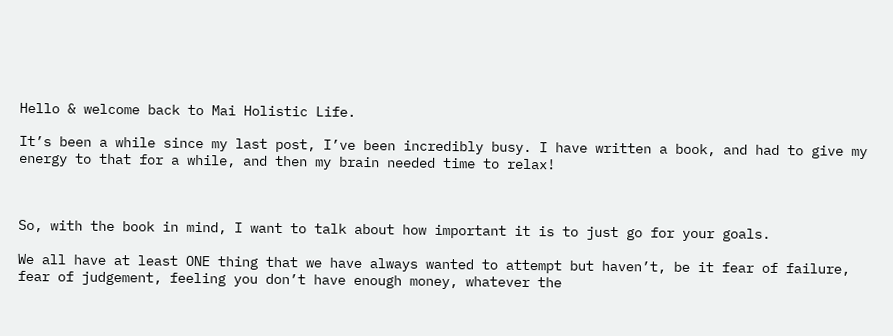Hello & welcome back to Mai Holistic Life.

It’s been a while since my last post, I’ve been incredibly busy. I have written a book, and had to give my energy to that for a while, and then my brain needed time to relax!



So, with the book in mind, I want to talk about how important it is to just go for your goals.

We all have at least ONE thing that we have always wanted to attempt but haven’t, be it fear of failure, fear of judgement, feeling you don’t have enough money, whatever the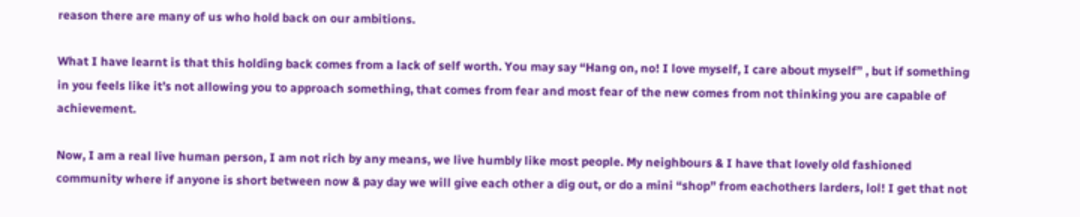reason there are many of us who hold back on our ambitions.

What I have learnt is that this holding back comes from a lack of self worth. You may say “Hang on, no! I love myself, I care about myself” , but if something in you feels like it’s not allowing you to approach something, that comes from fear and most fear of the new comes from not thinking you are capable of achievement.

Now, I am a real live human person, I am not rich by any means, we live humbly like most people. My neighbours & I have that lovely old fashioned community where if anyone is short between now & pay day we will give each other a dig out, or do a mini “shop” from eachothers larders, lol! I get that not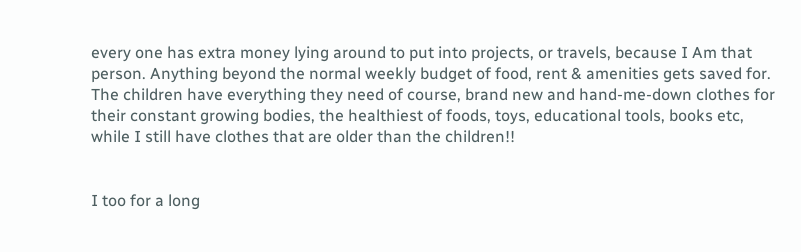every one has extra money lying around to put into projects, or travels, because I Am that person. Anything beyond the normal weekly budget of food, rent & amenities gets saved for. The children have everything they need of course, brand new and hand-me-down clothes for their constant growing bodies, the healthiest of foods, toys, educational tools, books etc, while I still have clothes that are older than the children!!


I too for a long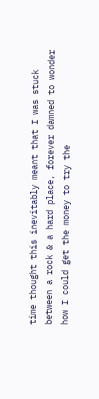time thought this inevitably meant that I was stuck between a rock & a hard place, forever damned to wonder how I could get the money to try the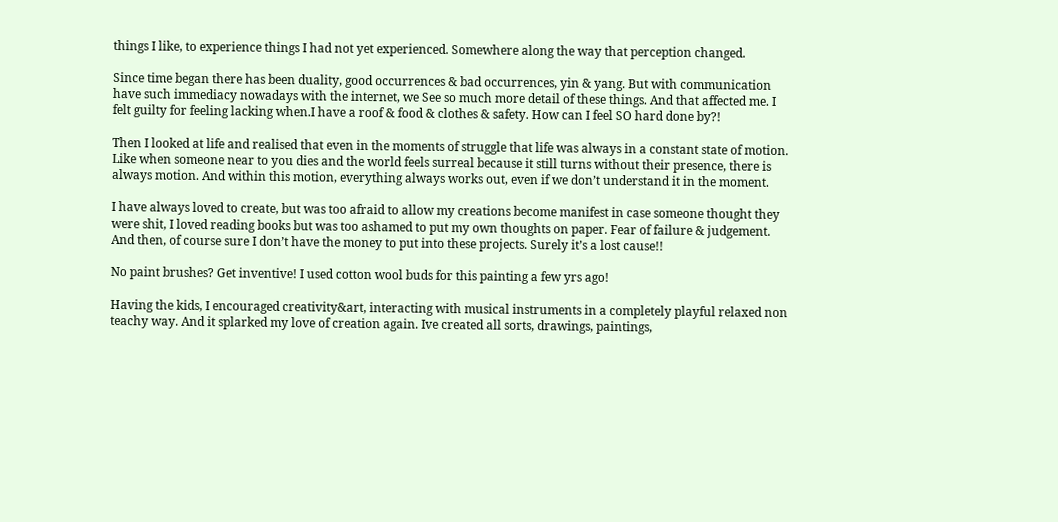things I like, to experience things I had not yet experienced. Somewhere along the way that perception changed.

Since time began there has been duality, good occurrences & bad occurrences, yin & yang. But with communication have such immediacy nowadays with the internet, we See so much more detail of these things. And that affected me. I felt guilty for feeling lacking when.I have a roof & food & clothes & safety. How can I feel SO hard done by?!

Then I looked at life and realised that even in the moments of struggle that life was always in a constant state of motion. Like when someone near to you dies and the world feels surreal because it still turns without their presence, there is always motion. And within this motion, everything always works out, even if we don’t understand it in the moment.

I have always loved to create, but was too afraid to allow my creations become manifest in case someone thought they were shit, I loved reading books but was too ashamed to put my own thoughts on paper. Fear of failure & judgement. And then, of course sure I don’t have the money to put into these projects. Surely it’s a lost cause!!

No paint brushes? Get inventive! I used cotton wool buds for this painting a few yrs ago!

Having the kids, I encouraged creativity&art, interacting with musical instruments in a completely playful relaxed non teachy way. And it splarked my love of creation again. Ive created all sorts, drawings, paintings,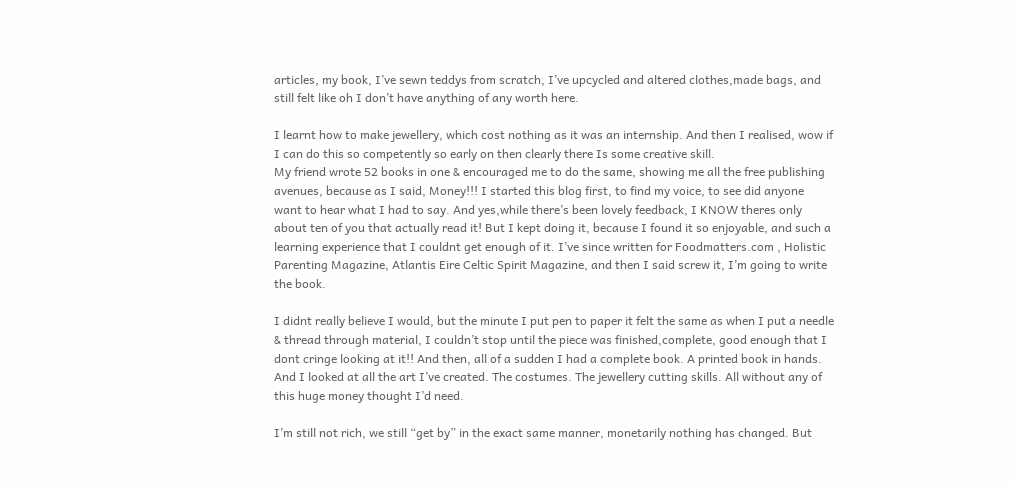articles, my book, I’ve sewn teddys from scratch, I’ve upcycled and altered clothes,made bags, and still felt like oh I don’t have anything of any worth here.

I learnt how to make jewellery, which cost nothing as it was an internship. And then I realised, wow if I can do this so competently so early on then clearly there Is some creative skill.
My friend wrote 52 books in one & encouraged me to do the same, showing me all the free publishing avenues, because as I said, Money!!! I started this blog first, to find my voice, to see did anyone want to hear what I had to say. And yes,while there’s been lovely feedback, I KNOW theres only about ten of you that actually read it! But I kept doing it, because I found it so enjoyable, and such a learning experience that I couldnt get enough of it. I’ve since written for Foodmatters.com , Holistic Parenting Magazine, Atlantis Eire Celtic Spirit Magazine, and then I said screw it, I’m going to write the book.

I didnt really believe I would, but the minute I put pen to paper it felt the same as when I put a needle & thread through material, I couldn’t stop until the piece was finished,complete, good enough that I dont cringe looking at it!! And then, all of a sudden I had a complete book. A printed book in hands. And I looked at all the art I’ve created. The costumes. The jewellery cutting skills. All without any of this huge money thought I’d need.

I’m still not rich, we still “get by” in the exact same manner, monetarily nothing has changed. But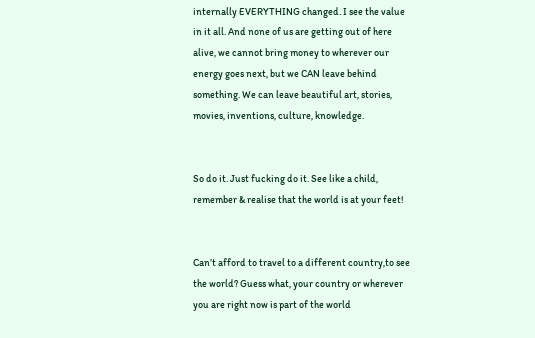internally EVERYTHING changed. I see the value in it all. And none of us are getting out of here alive, we cannot bring money to wherever our energy goes next, but we CAN leave behind something. We can leave beautiful art, stories, movies, inventions, culture, knowledge.


So do it. Just fucking do it. See like a child, remember & realise that the world is at your feet!


Can’t afford to travel to a different country,to see the world? Guess what, your country or wherever you are right now is part of the world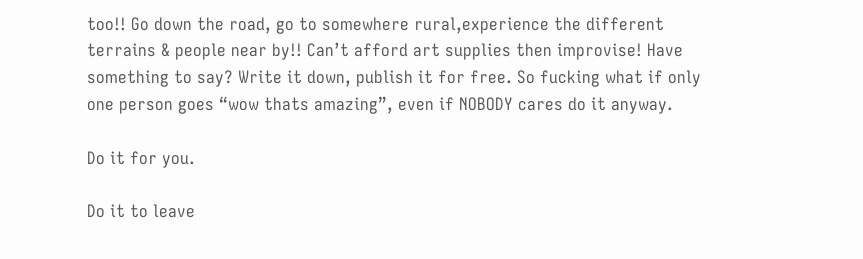too!! Go down the road, go to somewhere rural,experience the different terrains & people near by!! Can’t afford art supplies then improvise! Have something to say? Write it down, publish it for free. So fucking what if only one person goes “wow thats amazing”, even if NOBODY cares do it anyway.

Do it for you.

Do it to leave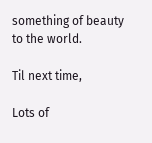something of beauty to the world.

Til next time,

Lots of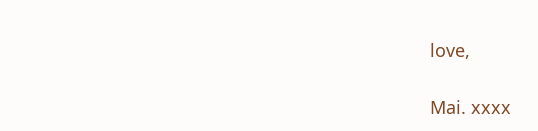love,

Mai. xxxx